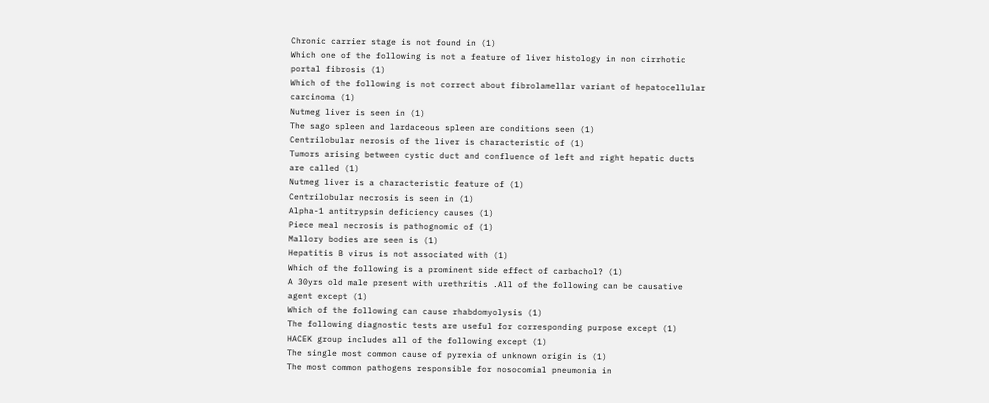Chronic carrier stage is not found in (1)
Which one of the following is not a feature of liver histology in non cirrhotic portal fibrosis (1)
Which of the following is not correct about fibrolamellar variant of hepatocellular carcinoma (1)
Nutmeg liver is seen in (1)
The sago spleen and lardaceous spleen are conditions seen (1)
Centrilobular nerosis of the liver is characteristic of (1)
Tumors arising between cystic duct and confluence of left and right hepatic ducts are called (1)
Nutmeg liver is a characteristic feature of (1)
Centrilobular necrosis is seen in (1)
Alpha-1 antitrypsin deficiency causes (1)
Piece meal necrosis is pathognomic of (1)
Mallory bodies are seen is (1)
Hepatitis B virus is not associated with (1)
Which of the following is a prominent side effect of carbachol? (1)
A 30yrs old male present with urethritis .All of the following can be causative agent except (1)
Which of the following can cause rhabdomyolysis (1)
The following diagnostic tests are useful for corresponding purpose except (1)
HACEK group includes all of the following except (1)
The single most common cause of pyrexia of unknown origin is (1)
The most common pathogens responsible for nosocomial pneumonia in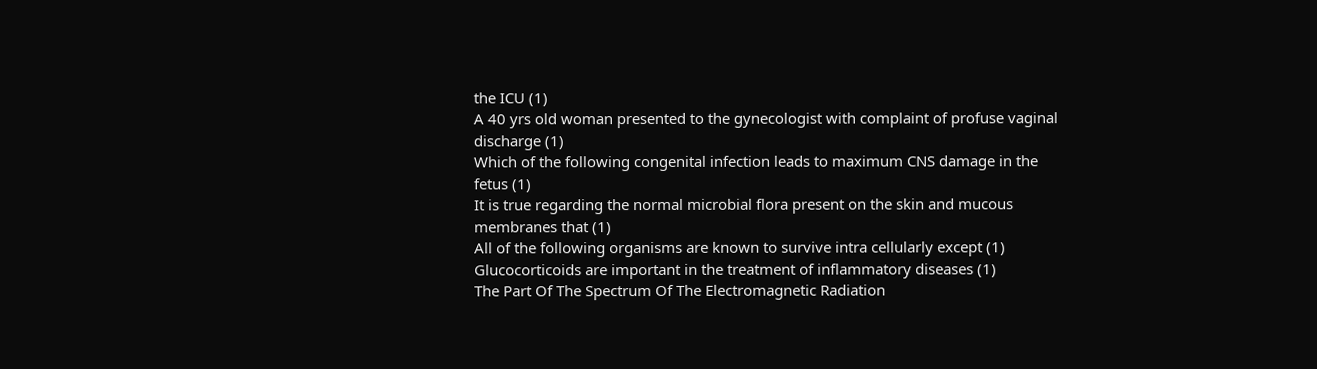the ICU (1)
A 40 yrs old woman presented to the gynecologist with complaint of profuse vaginal discharge (1)
Which of the following congenital infection leads to maximum CNS damage in the fetus (1)
It is true regarding the normal microbial flora present on the skin and mucous membranes that (1)
All of the following organisms are known to survive intra cellularly except (1)
Glucocorticoids are important in the treatment of inflammatory diseases (1)
The Part Of The Spectrum Of The Electromagnetic Radiation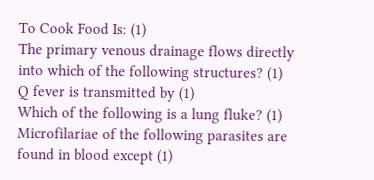To Cook Food Is: (1)
The primary venous drainage flows directly into which of the following structures? (1)
Q fever is transmitted by (1)
Which of the following is a lung fluke? (1)
Microfilariae of the following parasites are found in blood except (1)